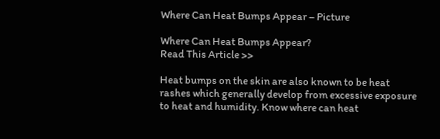Where Can Heat Bumps Appear – Picture

Where Can Heat Bumps Appear?
Read This Article >>

Heat bumps on the skin are also known to be heat rashes which generally develop from excessive exposure to heat and humidity. Know where can heat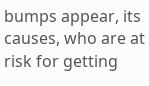bumps appear, its causes, who are at risk for getting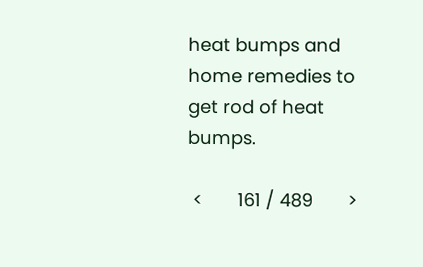heat bumps and home remedies to get rod of heat bumps.

 <       161 / 489       >